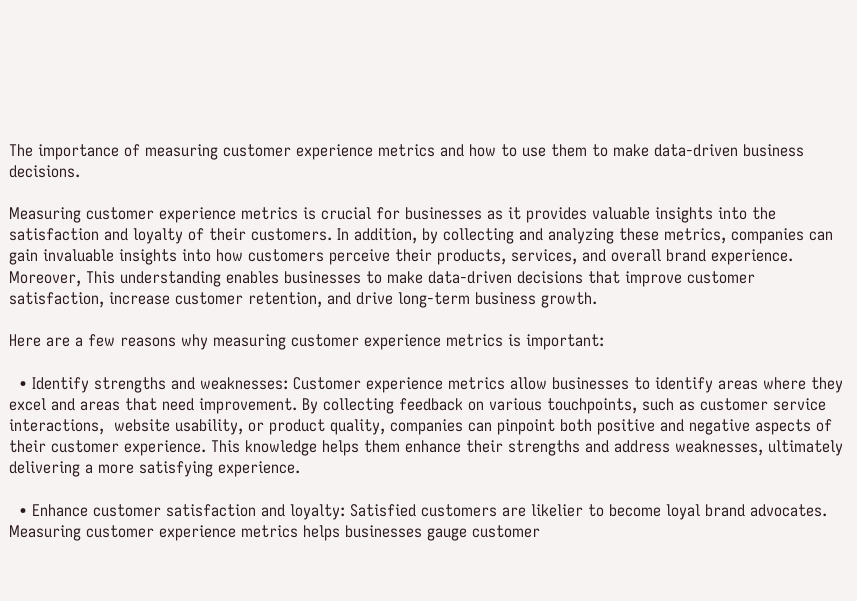The importance of measuring customer experience metrics and how to use them to make data-driven business decisions.

Measuring customer experience metrics is crucial for businesses as it provides valuable insights into the satisfaction and loyalty of their customers. In addition, by collecting and analyzing these metrics, companies can gain invaluable insights into how customers perceive their products, services, and overall brand experience. Moreover, This understanding enables businesses to make data-driven decisions that improve customer satisfaction, increase customer retention, and drive long-term business growth.

Here are a few reasons why measuring customer experience metrics is important:

  • Identify strengths and weaknesses: Customer experience metrics allow businesses to identify areas where they excel and areas that need improvement. By collecting feedback on various touchpoints, such as customer service interactions,  website usability, or product quality, companies can pinpoint both positive and negative aspects of their customer experience. This knowledge helps them enhance their strengths and address weaknesses, ultimately delivering a more satisfying experience.

  • Enhance customer satisfaction and loyalty: Satisfied customers are likelier to become loyal brand advocates. Measuring customer experience metrics helps businesses gauge customer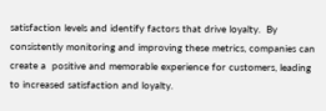satisfaction levels and identify factors that drive loyalty.  By consistently monitoring and improving these metrics, companies can create a  positive and memorable experience for customers, leading to increased satisfaction and loyalty.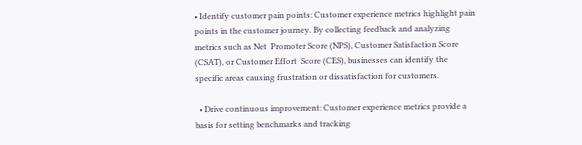• Identify customer pain points: Customer experience metrics highlight pain points in the customer journey. By collecting feedback and analyzing metrics such as Net  Promoter Score (NPS), Customer Satisfaction Score (CSAT), or Customer Effort  Score (CES), businesses can identify the specific areas causing frustration or dissatisfaction for customers.

  • Drive continuous improvement: Customer experience metrics provide a basis for setting benchmarks and tracking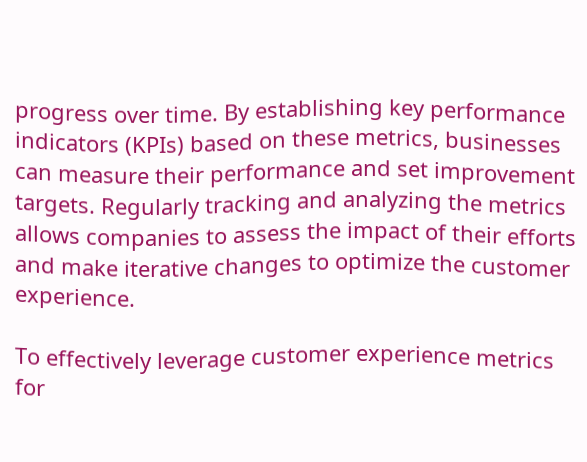progress over time. By establishing key performance indicators (KPIs) based on these metrics, businesses can measure their performance and set improvement targets. Regularly tracking and analyzing the metrics allows companies to assess the impact of their efforts and make iterative changes to optimize the customer experience.

To effectively leverage customer experience metrics for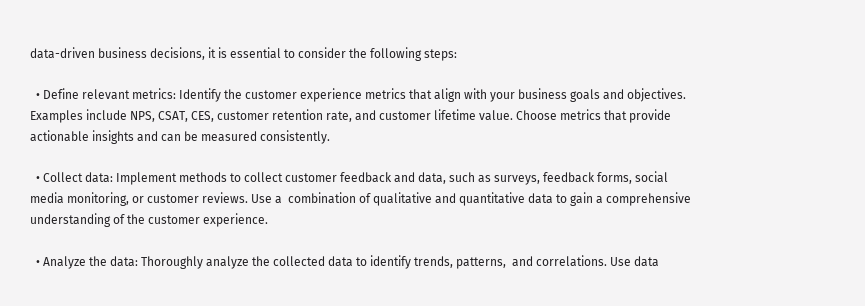data-driven business decisions, it is essential to consider the following steps:

  • Define relevant metrics: Identify the customer experience metrics that align with your business goals and objectives. Examples include NPS, CSAT, CES, customer retention rate, and customer lifetime value. Choose metrics that provide actionable insights and can be measured consistently.

  • Collect data: Implement methods to collect customer feedback and data, such as surveys, feedback forms, social media monitoring, or customer reviews. Use a  combination of qualitative and quantitative data to gain a comprehensive understanding of the customer experience.

  • Analyze the data: Thoroughly analyze the collected data to identify trends, patterns,  and correlations. Use data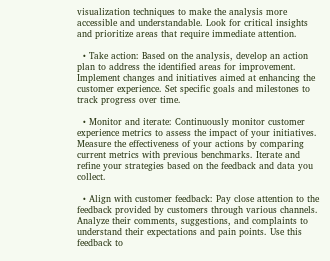visualization techniques to make the analysis more accessible and understandable. Look for critical insights and prioritize areas that require immediate attention.

  • Take action: Based on the analysis, develop an action plan to address the identified areas for improvement. Implement changes and initiatives aimed at enhancing the customer experience. Set specific goals and milestones to track progress over time.

  • Monitor and iterate: Continuously monitor customer experience metrics to assess the impact of your initiatives. Measure the effectiveness of your actions by comparing current metrics with previous benchmarks. Iterate and refine your strategies based on the feedback and data you collect.

  • Align with customer feedback: Pay close attention to the feedback provided by customers through various channels. Analyze their comments, suggestions, and complaints to understand their expectations and pain points. Use this feedback to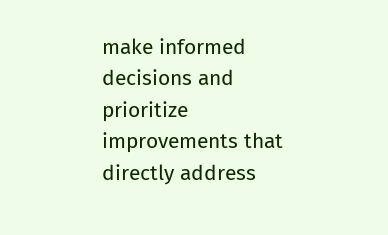make informed decisions and prioritize improvements that directly address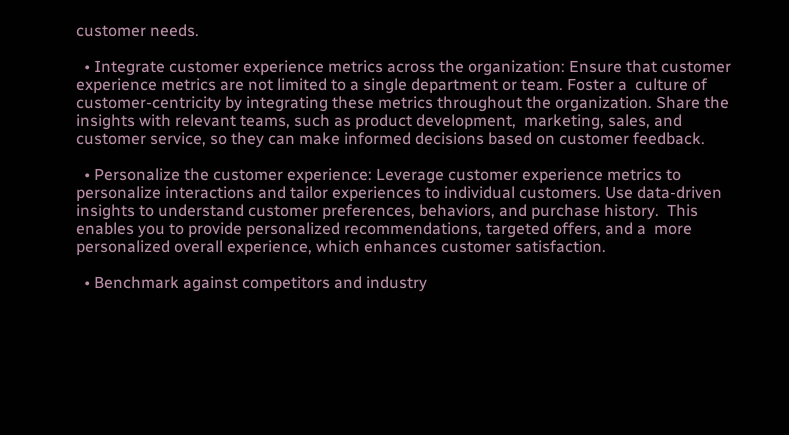customer needs.

  • Integrate customer experience metrics across the organization: Ensure that customer experience metrics are not limited to a single department or team. Foster a  culture of customer-centricity by integrating these metrics throughout the organization. Share the insights with relevant teams, such as product development,  marketing, sales, and customer service, so they can make informed decisions based on customer feedback.

  • Personalize the customer experience: Leverage customer experience metrics to personalize interactions and tailor experiences to individual customers. Use data-driven insights to understand customer preferences, behaviors, and purchase history.  This enables you to provide personalized recommendations, targeted offers, and a  more personalized overall experience, which enhances customer satisfaction.

  • Benchmark against competitors and industry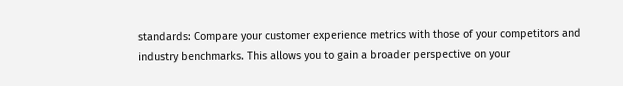standards: Compare your customer experience metrics with those of your competitors and industry benchmarks. This allows you to gain a broader perspective on your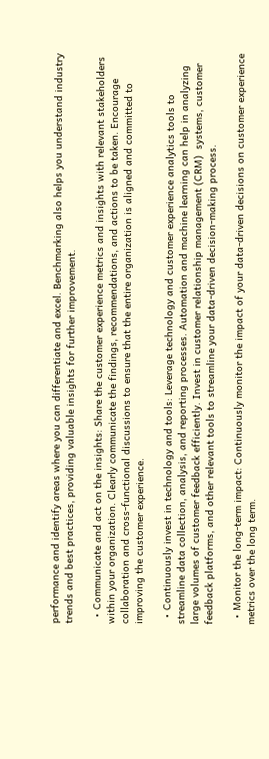performance and identify areas where you can differentiate and excel. Benchmarking also helps you understand industry trends and best practices, providing valuable insights for further improvement.

  • Communicate and act on the insights: Share the customer experience metrics and insights with relevant stakeholders within your organization. Clearly communicate the findings, recommendations, and actions to be taken. Encourage collaboration and cross-functional discussions to ensure that the entire organization is aligned and committed to improving the customer experience.

  • Continuously invest in technology and tools: Leverage technology and customer experience analytics tools to streamline data collection, analysis, and reporting processes. Automation and machine learning can help in analyzing large volumes of customer feedback efficiently. Invest in customer relationship management (CRM)  systems, customer feedback platforms, and other relevant tools to streamline your data-driven decision-making process.

  • Monitor the long-term impact: Continuously monitor the impact of your data-driven decisions on customer experience metrics over the long term.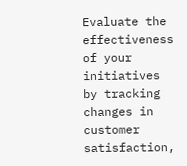Evaluate the effectiveness of your initiatives by tracking changes in customer satisfaction,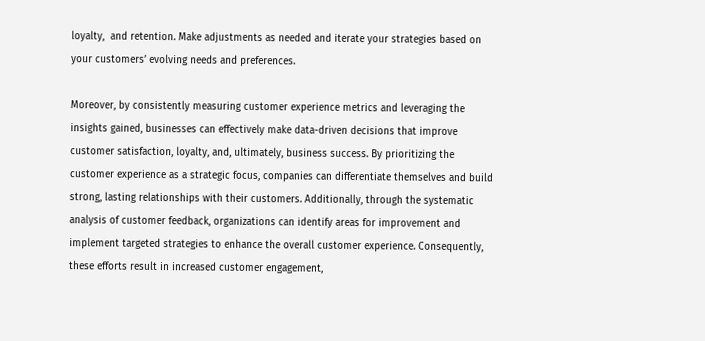loyalty,  and retention. Make adjustments as needed and iterate your strategies based on your customers’ evolving needs and preferences.

Moreover, by consistently measuring customer experience metrics and leveraging the insights gained, businesses can effectively make data-driven decisions that improve customer satisfaction, loyalty, and, ultimately, business success. By prioritizing the customer experience as a strategic focus, companies can differentiate themselves and build strong, lasting relationships with their customers. Additionally, through the systematic analysis of customer feedback, organizations can identify areas for improvement and implement targeted strategies to enhance the overall customer experience. Consequently, these efforts result in increased customer engagement,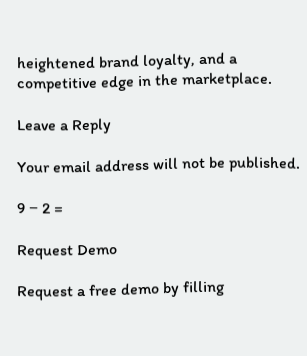heightened brand loyalty, and a competitive edge in the marketplace.

Leave a Reply

Your email address will not be published.

9 − 2 =

Request Demo

Request a free demo by filling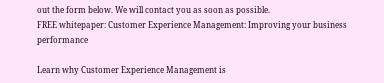out the form below. We will contact you as soon as possible.
FREE whitepaper: Customer Experience Management: Improving your business performance

Learn why Customer Experience Management is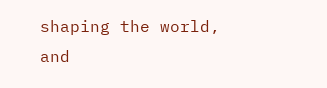shaping the world, and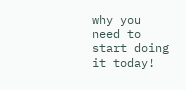why you need to start doing it today!